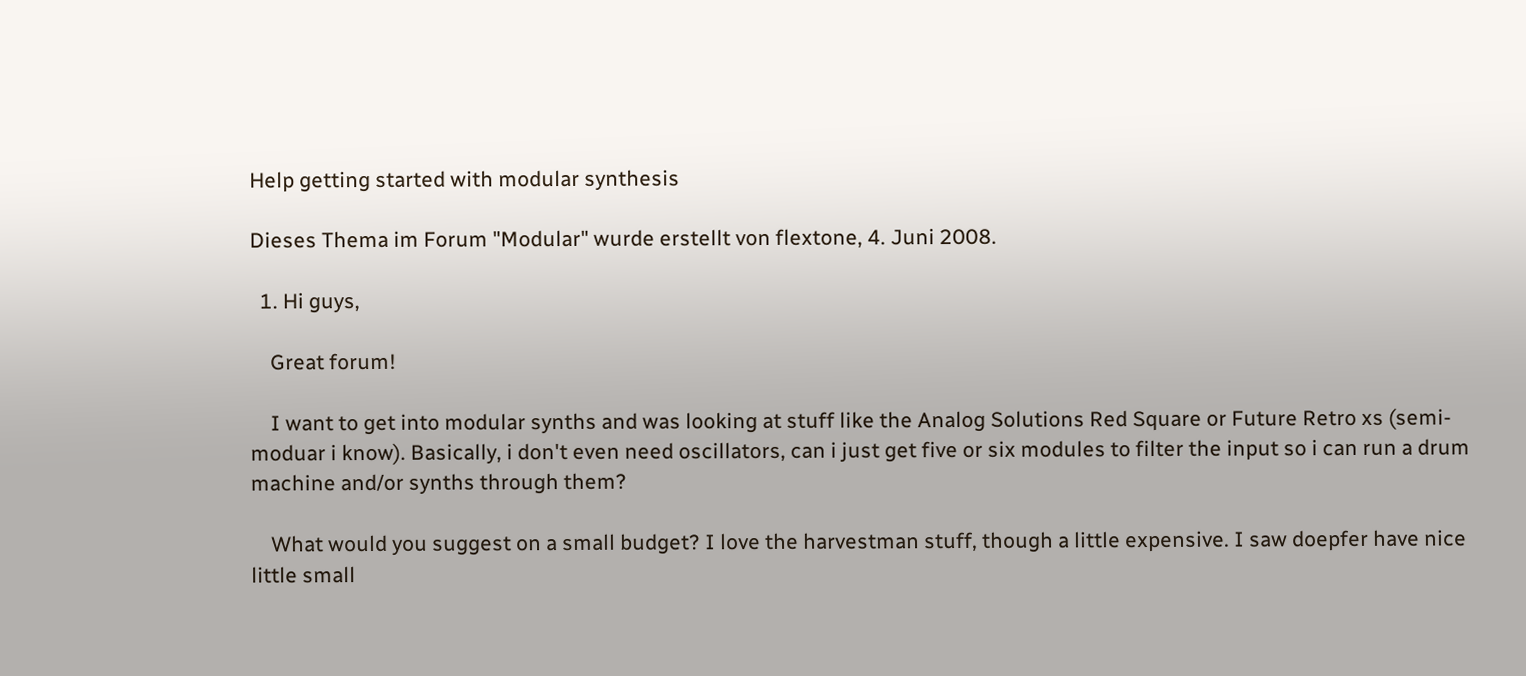Help getting started with modular synthesis

Dieses Thema im Forum "Modular" wurde erstellt von flextone, 4. Juni 2008.

  1. Hi guys,

    Great forum!

    I want to get into modular synths and was looking at stuff like the Analog Solutions Red Square or Future Retro xs (semi-moduar i know). Basically, i don't even need oscillators, can i just get five or six modules to filter the input so i can run a drum machine and/or synths through them?

    What would you suggest on a small budget? I love the harvestman stuff, though a little expensive. I saw doepfer have nice little small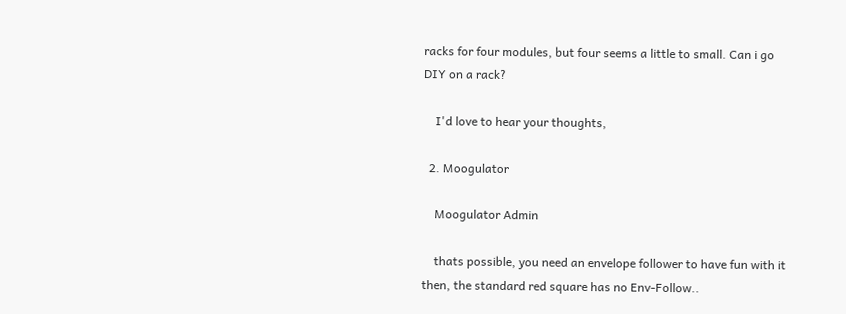racks for four modules, but four seems a little to small. Can i go DIY on a rack?

    I'd love to hear your thoughts,

  2. Moogulator

    Moogulator Admin

    thats possible, you need an envelope follower to have fun with it then, the standard red square has no Env-Follow..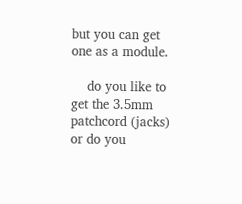but you can get one as a module.

    do you like to get the 3.5mm patchcord (jacks) or do you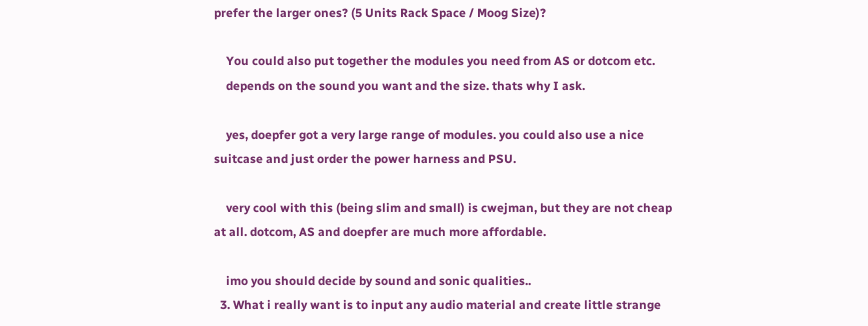prefer the larger ones? (5 Units Rack Space / Moog Size)?

    You could also put together the modules you need from AS or dotcom etc.
    depends on the sound you want and the size. thats why I ask.

    yes, doepfer got a very large range of modules. you could also use a nice suitcase and just order the power harness and PSU.

    very cool with this (being slim and small) is cwejman, but they are not cheap at all. dotcom, AS and doepfer are much more affordable.

    imo you should decide by sound and sonic qualities..
  3. What i really want is to input any audio material and create little strange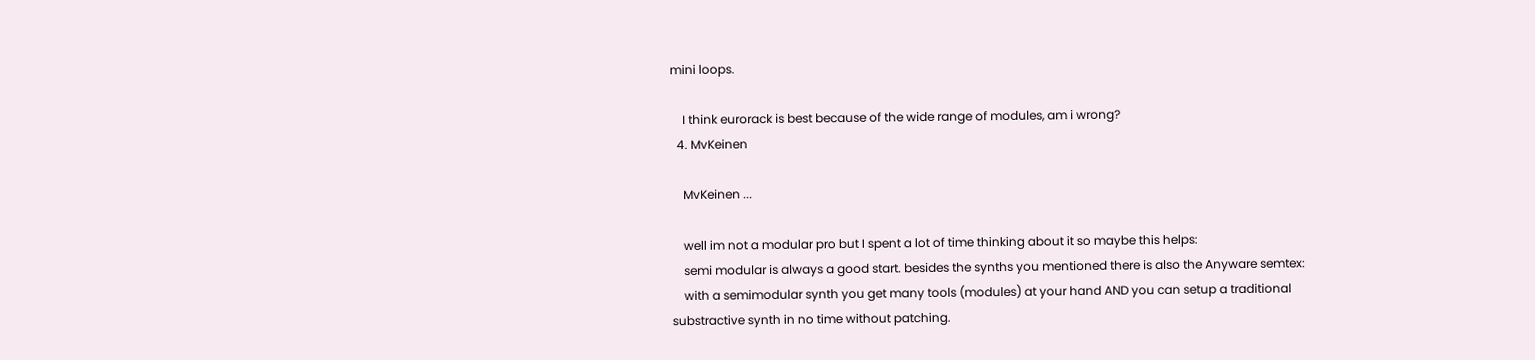mini loops.

    I think eurorack is best because of the wide range of modules, am i wrong?
  4. MvKeinen

    MvKeinen ...

    well im not a modular pro but I spent a lot of time thinking about it so maybe this helps:
    semi modular is always a good start. besides the synths you mentioned there is also the Anyware semtex:
    with a semimodular synth you get many tools (modules) at your hand AND you can setup a traditional substractive synth in no time without patching.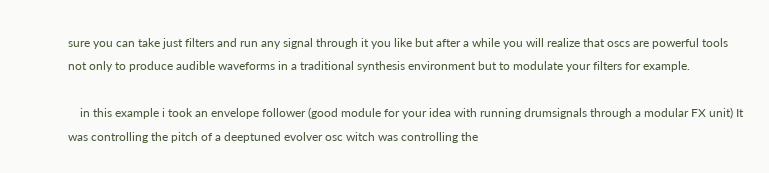sure you can take just filters and run any signal through it you like but after a while you will realize that oscs are powerful tools not only to produce audible waveforms in a traditional synthesis environment but to modulate your filters for example.

    in this example i took an envelope follower (good module for your idea with running drumsignals through a modular FX unit) It was controlling the pitch of a deeptuned evolver osc witch was controlling the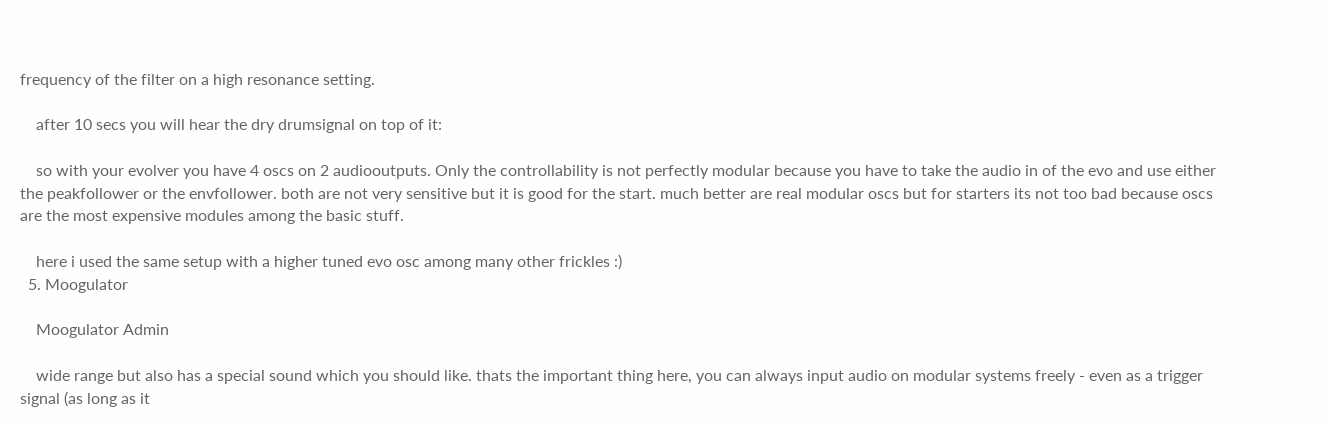frequency of the filter on a high resonance setting.

    after 10 secs you will hear the dry drumsignal on top of it:

    so with your evolver you have 4 oscs on 2 audiooutputs. Only the controllability is not perfectly modular because you have to take the audio in of the evo and use either the peakfollower or the envfollower. both are not very sensitive but it is good for the start. much better are real modular oscs but for starters its not too bad because oscs are the most expensive modules among the basic stuff.

    here i used the same setup with a higher tuned evo osc among many other frickles :)
  5. Moogulator

    Moogulator Admin

    wide range but also has a special sound which you should like. thats the important thing here, you can always input audio on modular systems freely - even as a trigger signal (as long as it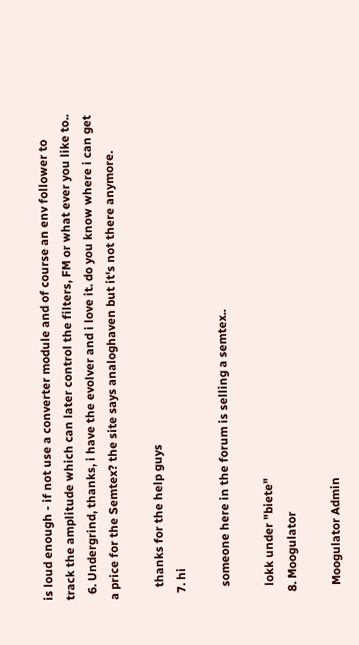is loud enough - if not use a converter module and of course an env follower to track the amplitude which can later control the filters, FM or what ever you like to..
  6. Undergrind, thanks, i have the evolver and i love it. do you know where i can get a price for the Semtex? the site says analoghaven but it's not there anymore.

    thanks for the help guys
  7. hi

    someone here in the forum is selling a semtex..

    lokk under "biete"
  8. Moogulator

    Moogulator Admin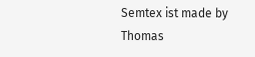Semtex ist made by Thomas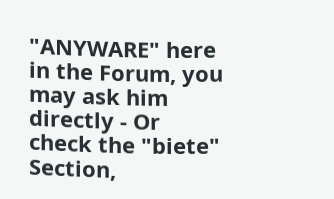"ANYWARE" here in the Forum, you may ask him directly - Or check the "biete" Section,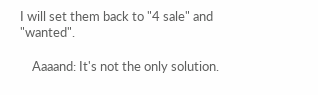I will set them back to "4 sale" and "wanted".

    Aaaand: It's not the only solution.